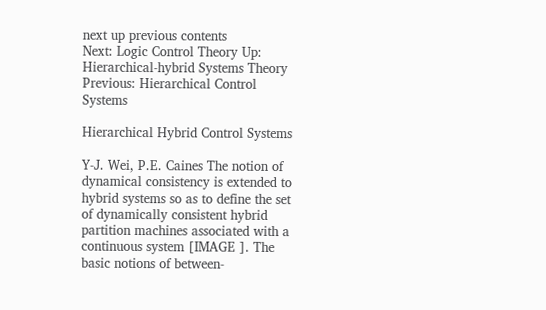next up previous contents
Next: Logic Control Theory Up: Hierarchical-hybrid Systems Theory Previous: Hierarchical Control Systems

Hierarchical Hybrid Control Systems

Y-J. Wei, P.E. Caines The notion of dynamical consistency is extended to hybrid systems so as to define the set of dynamically consistent hybrid partition machines associated with a continuous system [IMAGE ]. The basic notions of between-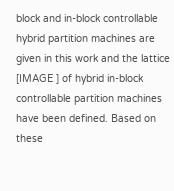block and in-block controllable hybrid partition machines are given in this work and the lattice [IMAGE ] of hybrid in-block controllable partition machines have been defined. Based on these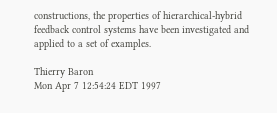constructions, the properties of hierarchical-hybrid feedback control systems have been investigated and applied to a set of examples.

Thierry Baron
Mon Apr 7 12:54:24 EDT 1997